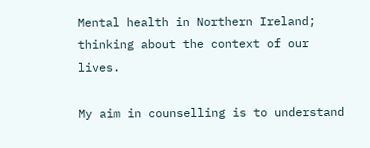Mental health in Northern Ireland; thinking about the context of our lives.

My aim in counselling is to understand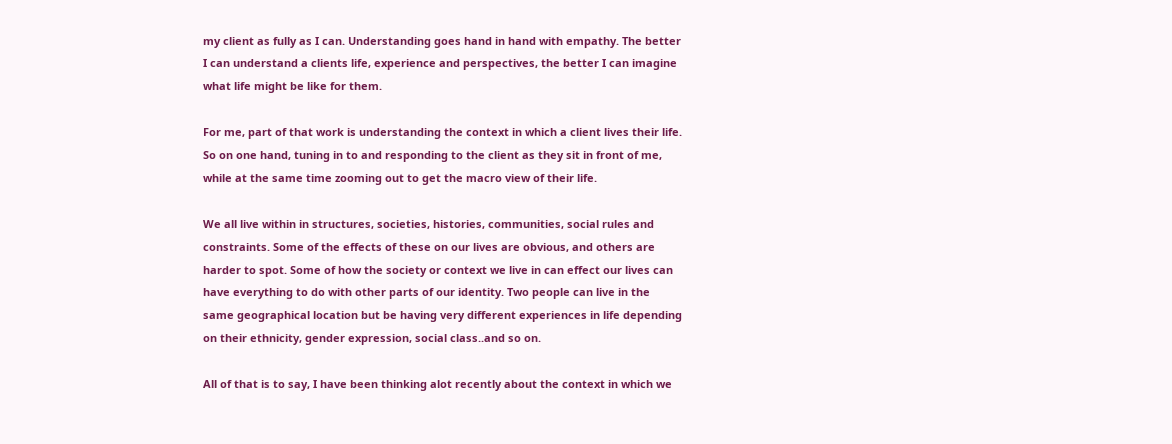my client as fully as I can. Understanding goes hand in hand with empathy. The better I can understand a clients life, experience and perspectives, the better I can imagine what life might be like for them.

For me, part of that work is understanding the context in which a client lives their life. So on one hand, tuning in to and responding to the client as they sit in front of me, while at the same time zooming out to get the macro view of their life.

We all live within in structures, societies, histories, communities, social rules and constraints. Some of the effects of these on our lives are obvious, and others are harder to spot. Some of how the society or context we live in can effect our lives can have everything to do with other parts of our identity. Two people can live in the same geographical location but be having very different experiences in life depending on their ethnicity, gender expression, social class..and so on.

All of that is to say, I have been thinking alot recently about the context in which we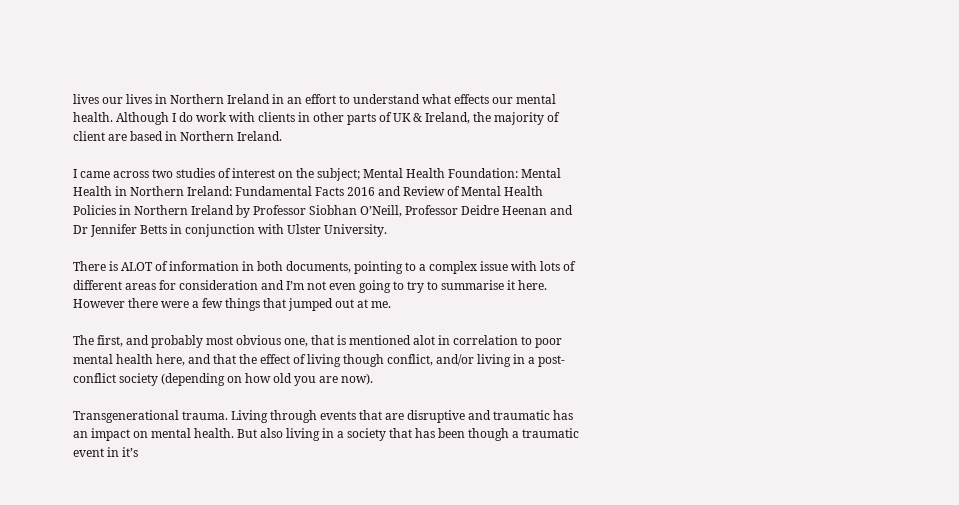lives our lives in Northern Ireland in an effort to understand what effects our mental health. Although I do work with clients in other parts of UK & Ireland, the majority of client are based in Northern Ireland.

I came across two studies of interest on the subject; Mental Health Foundation: Mental Health in Northern Ireland: Fundamental Facts 2016 and Review of Mental Health Policies in Northern Ireland by Professor Siobhan O’Neill, Professor Deidre Heenan and Dr Jennifer Betts in conjunction with Ulster University.

There is ALOT of information in both documents, pointing to a complex issue with lots of different areas for consideration and I’m not even going to try to summarise it here. However there were a few things that jumped out at me.

The first, and probably most obvious one, that is mentioned alot in correlation to poor mental health here, and that the effect of living though conflict, and/or living in a post-conflict society (depending on how old you are now).

Transgenerational trauma. Living through events that are disruptive and traumatic has an impact on mental health. But also living in a society that has been though a traumatic event in it’s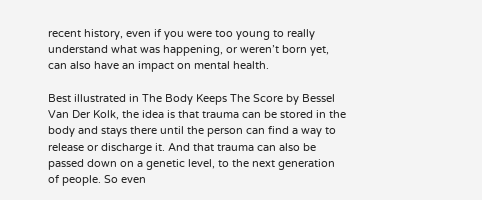recent history, even if you were too young to really understand what was happening, or weren’t born yet, can also have an impact on mental health.

Best illustrated in The Body Keeps The Score by Bessel Van Der Kolk, the idea is that trauma can be stored in the body and stays there until the person can find a way to release or discharge it. And that trauma can also be passed down on a genetic level, to the next generation of people. So even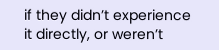if they didn’t experience it directly, or weren’t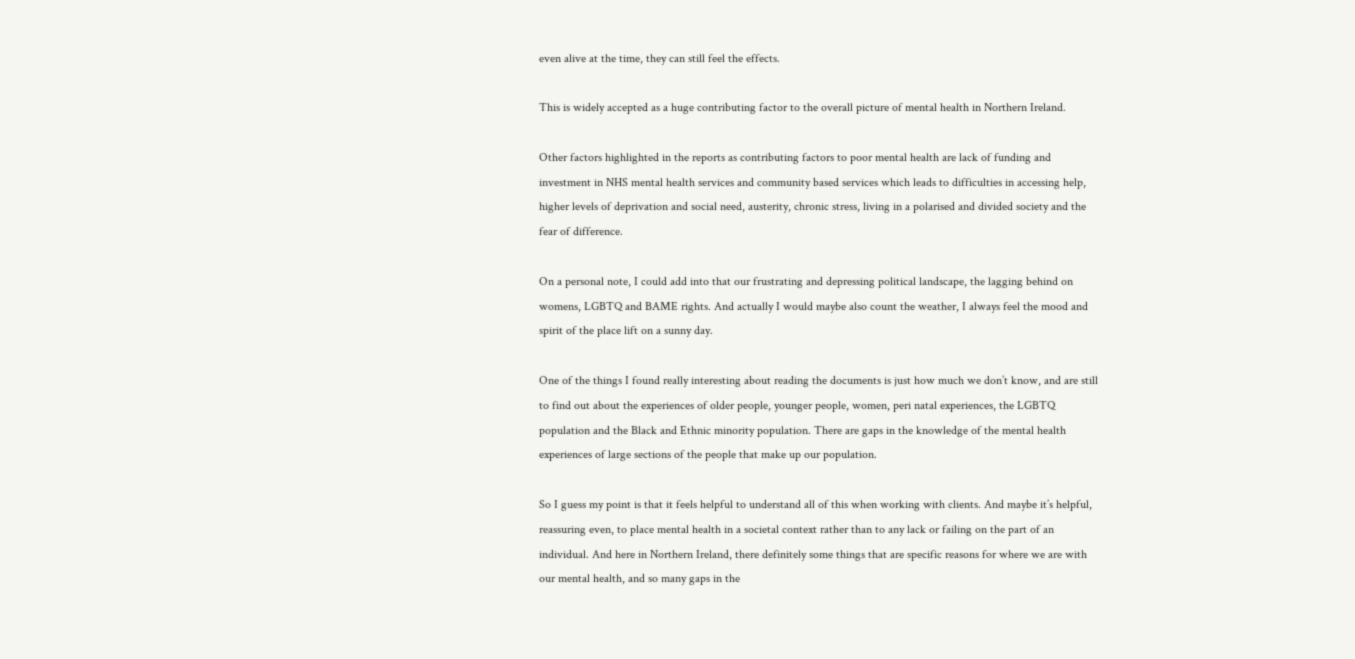even alive at the time, they can still feel the effects.

This is widely accepted as a huge contributing factor to the overall picture of mental health in Northern Ireland.

Other factors highlighted in the reports as contributing factors to poor mental health are lack of funding and investment in NHS mental health services and community based services which leads to difficulties in accessing help, higher levels of deprivation and social need, austerity, chronic stress, living in a polarised and divided society and the fear of difference.

On a personal note, I could add into that our frustrating and depressing political landscape, the lagging behind on womens, LGBTQ and BAME rights. And actually I would maybe also count the weather, I always feel the mood and spirit of the place lift on a sunny day.

One of the things I found really interesting about reading the documents is just how much we don’t know, and are still to find out about the experiences of older people, younger people, women, peri natal experiences, the LGBTQ population and the Black and Ethnic minority population. There are gaps in the knowledge of the mental health experiences of large sections of the people that make up our population.

So I guess my point is that it feels helpful to understand all of this when working with clients. And maybe it’s helpful, reassuring even, to place mental health in a societal context rather than to any lack or failing on the part of an individual. And here in Northern Ireland, there definitely some things that are specific reasons for where we are with our mental health, and so many gaps in the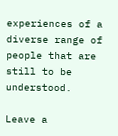experiences of a diverse range of people that are still to be understood.

Leave a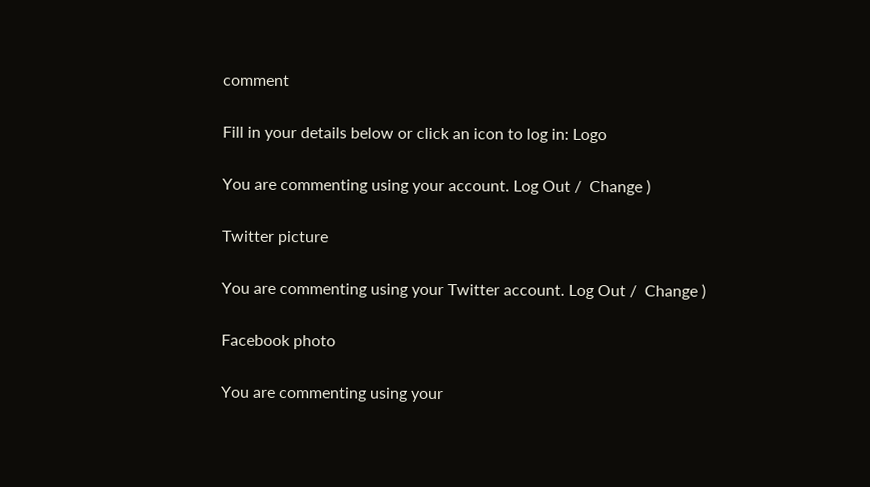comment

Fill in your details below or click an icon to log in: Logo

You are commenting using your account. Log Out /  Change )

Twitter picture

You are commenting using your Twitter account. Log Out /  Change )

Facebook photo

You are commenting using your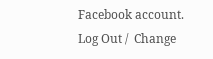Facebook account. Log Out /  Change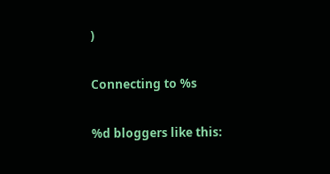)

Connecting to %s

%d bloggers like this: